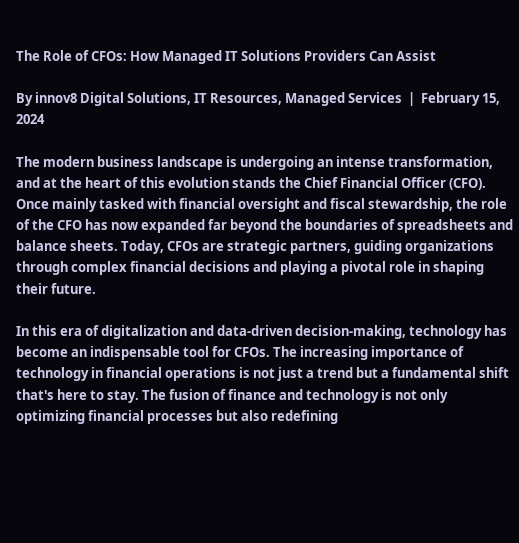The Role of CFOs: How Managed IT Solutions Providers Can Assist

By innov8 Digital Solutions, IT Resources, Managed Services  |  February 15, 2024

The modern business landscape is undergoing an intense transformation, and at the heart of this evolution stands the Chief Financial Officer (CFO). Once mainly tasked with financial oversight and fiscal stewardship, the role of the CFO has now expanded far beyond the boundaries of spreadsheets and balance sheets. Today, CFOs are strategic partners, guiding organizations through complex financial decisions and playing a pivotal role in shaping their future.

In this era of digitalization and data-driven decision-making, technology has become an indispensable tool for CFOs. The increasing importance of technology in financial operations is not just a trend but a fundamental shift that's here to stay. The fusion of finance and technology is not only optimizing financial processes but also redefining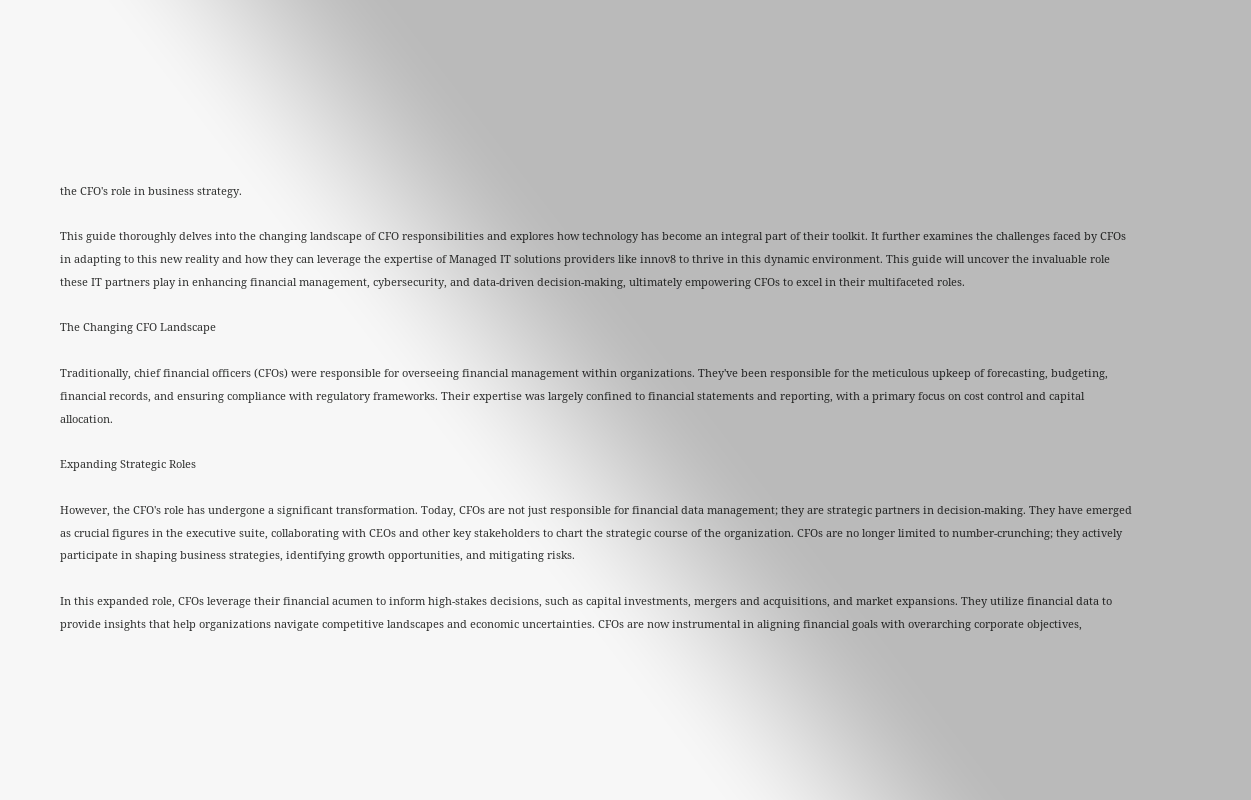the CFO's role in business strategy.

This guide thoroughly delves into the changing landscape of CFO responsibilities and explores how technology has become an integral part of their toolkit. It further examines the challenges faced by CFOs in adapting to this new reality and how they can leverage the expertise of Managed IT solutions providers like innov8 to thrive in this dynamic environment. This guide will uncover the invaluable role these IT partners play in enhancing financial management, cybersecurity, and data-driven decision-making, ultimately empowering CFOs to excel in their multifaceted roles.

The Changing CFO Landscape

Traditionally, chief financial officers (CFOs) were responsible for overseeing financial management within organizations. They've been responsible for the meticulous upkeep of forecasting, budgeting, financial records, and ensuring compliance with regulatory frameworks. Their expertise was largely confined to financial statements and reporting, with a primary focus on cost control and capital allocation.

Expanding Strategic Roles

However, the CFO's role has undergone a significant transformation. Today, CFOs are not just responsible for financial data management; they are strategic partners in decision-making. They have emerged as crucial figures in the executive suite, collaborating with CEOs and other key stakeholders to chart the strategic course of the organization. CFOs are no longer limited to number-crunching; they actively participate in shaping business strategies, identifying growth opportunities, and mitigating risks.

In this expanded role, CFOs leverage their financial acumen to inform high-stakes decisions, such as capital investments, mergers and acquisitions, and market expansions. They utilize financial data to provide insights that help organizations navigate competitive landscapes and economic uncertainties. CFOs are now instrumental in aligning financial goals with overarching corporate objectives,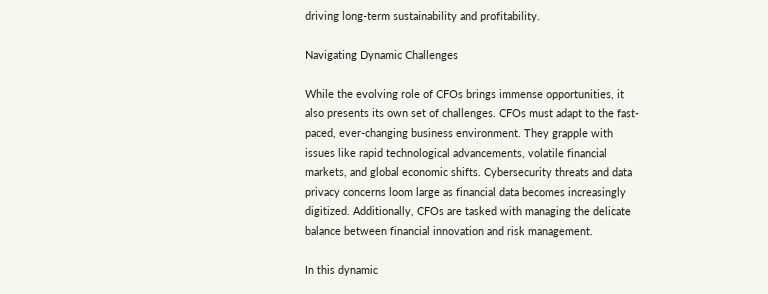driving long-term sustainability and profitability.

Navigating Dynamic Challenges

While the evolving role of CFOs brings immense opportunities, it also presents its own set of challenges. CFOs must adapt to the fast-paced, ever-changing business environment. They grapple with issues like rapid technological advancements, volatile financial markets, and global economic shifts. Cybersecurity threats and data privacy concerns loom large as financial data becomes increasingly digitized. Additionally, CFOs are tasked with managing the delicate balance between financial innovation and risk management.

In this dynamic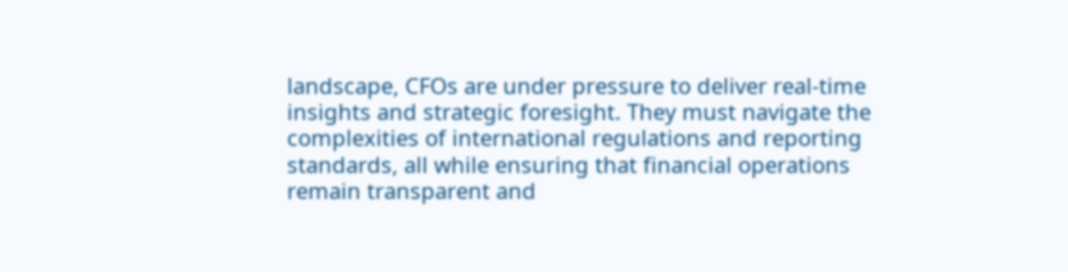landscape, CFOs are under pressure to deliver real-time insights and strategic foresight. They must navigate the complexities of international regulations and reporting standards, all while ensuring that financial operations remain transparent and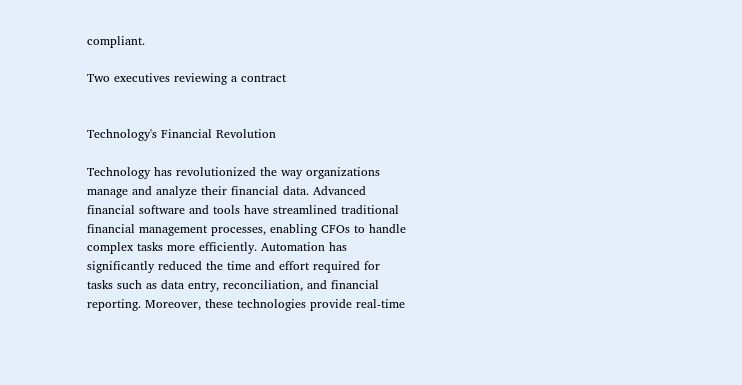compliant.

Two executives reviewing a contract


Technology's Financial Revolution

Technology has revolutionized the way organizations manage and analyze their financial data. Advanced financial software and tools have streamlined traditional financial management processes, enabling CFOs to handle complex tasks more efficiently. Automation has significantly reduced the time and effort required for tasks such as data entry, reconciliation, and financial reporting. Moreover, these technologies provide real-time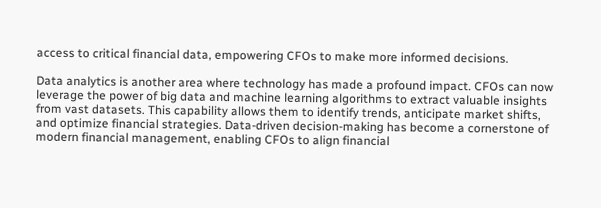access to critical financial data, empowering CFOs to make more informed decisions.

Data analytics is another area where technology has made a profound impact. CFOs can now leverage the power of big data and machine learning algorithms to extract valuable insights from vast datasets. This capability allows them to identify trends, anticipate market shifts, and optimize financial strategies. Data-driven decision-making has become a cornerstone of modern financial management, enabling CFOs to align financial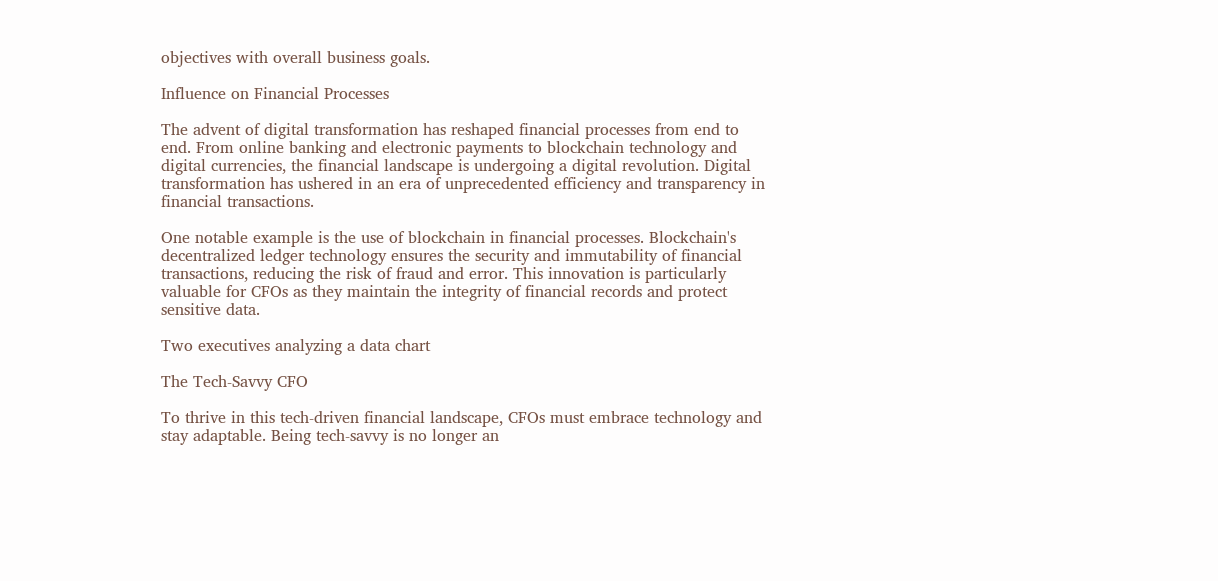objectives with overall business goals.

Influence on Financial Processes

The advent of digital transformation has reshaped financial processes from end to end. From online banking and electronic payments to blockchain technology and digital currencies, the financial landscape is undergoing a digital revolution. Digital transformation has ushered in an era of unprecedented efficiency and transparency in financial transactions.

One notable example is the use of blockchain in financial processes. Blockchain's decentralized ledger technology ensures the security and immutability of financial transactions, reducing the risk of fraud and error. This innovation is particularly valuable for CFOs as they maintain the integrity of financial records and protect sensitive data.

Two executives analyzing a data chart

The Tech-Savvy CFO

To thrive in this tech-driven financial landscape, CFOs must embrace technology and stay adaptable. Being tech-savvy is no longer an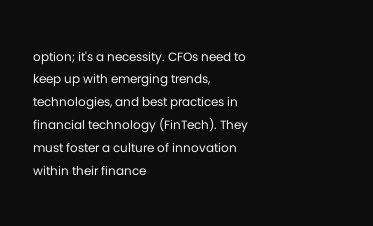option; it's a necessity. CFOs need to keep up with emerging trends, technologies, and best practices in financial technology (FinTech). They must foster a culture of innovation within their finance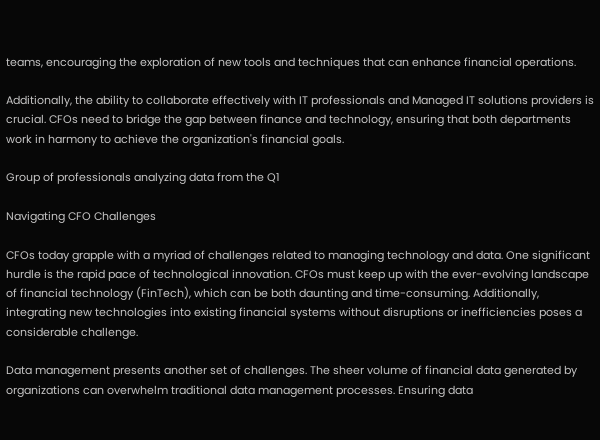teams, encouraging the exploration of new tools and techniques that can enhance financial operations.

Additionally, the ability to collaborate effectively with IT professionals and Managed IT solutions providers is crucial. CFOs need to bridge the gap between finance and technology, ensuring that both departments work in harmony to achieve the organization's financial goals.

Group of professionals analyzing data from the Q1

Navigating CFO Challenges

CFOs today grapple with a myriad of challenges related to managing technology and data. One significant hurdle is the rapid pace of technological innovation. CFOs must keep up with the ever-evolving landscape of financial technology (FinTech), which can be both daunting and time-consuming. Additionally, integrating new technologies into existing financial systems without disruptions or inefficiencies poses a considerable challenge.

Data management presents another set of challenges. The sheer volume of financial data generated by organizations can overwhelm traditional data management processes. Ensuring data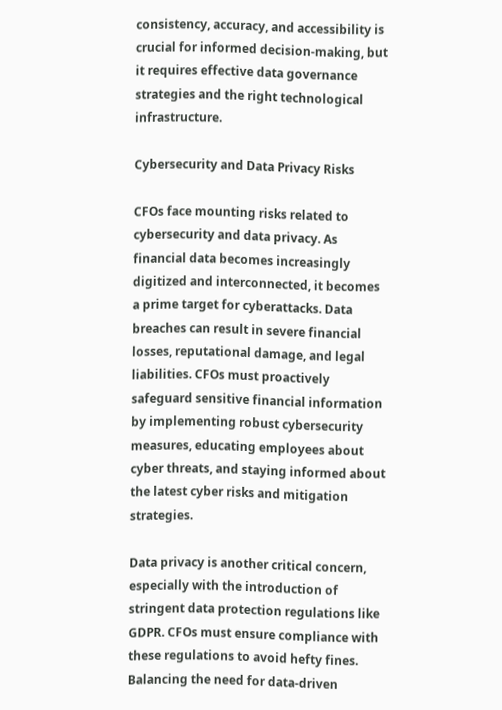consistency, accuracy, and accessibility is crucial for informed decision-making, but it requires effective data governance strategies and the right technological infrastructure.

Cybersecurity and Data Privacy Risks

CFOs face mounting risks related to cybersecurity and data privacy. As financial data becomes increasingly digitized and interconnected, it becomes a prime target for cyberattacks. Data breaches can result in severe financial losses, reputational damage, and legal liabilities. CFOs must proactively safeguard sensitive financial information by implementing robust cybersecurity measures, educating employees about cyber threats, and staying informed about the latest cyber risks and mitigation strategies.

Data privacy is another critical concern, especially with the introduction of stringent data protection regulations like GDPR. CFOs must ensure compliance with these regulations to avoid hefty fines. Balancing the need for data-driven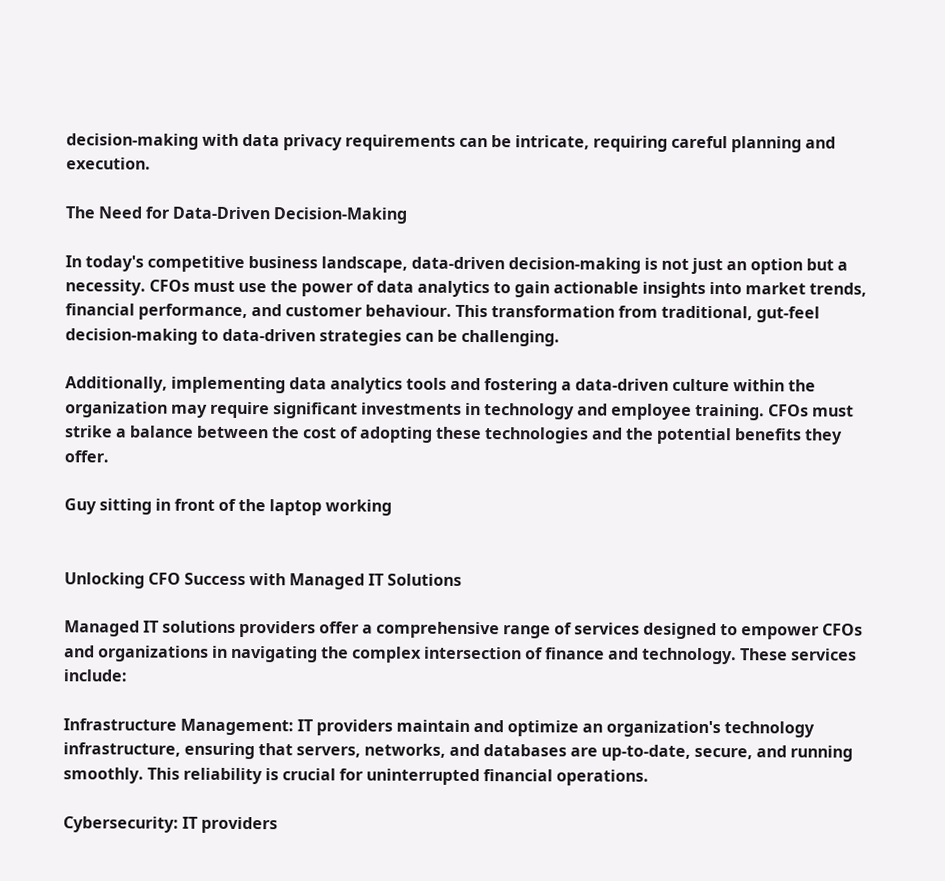decision-making with data privacy requirements can be intricate, requiring careful planning and execution.

The Need for Data-Driven Decision-Making

In today's competitive business landscape, data-driven decision-making is not just an option but a necessity. CFOs must use the power of data analytics to gain actionable insights into market trends, financial performance, and customer behaviour. This transformation from traditional, gut-feel decision-making to data-driven strategies can be challenging.

Additionally, implementing data analytics tools and fostering a data-driven culture within the organization may require significant investments in technology and employee training. CFOs must strike a balance between the cost of adopting these technologies and the potential benefits they offer.

Guy sitting in front of the laptop working


Unlocking CFO Success with Managed IT Solutions

Managed IT solutions providers offer a comprehensive range of services designed to empower CFOs and organizations in navigating the complex intersection of finance and technology. These services include:

Infrastructure Management: IT providers maintain and optimize an organization's technology infrastructure, ensuring that servers, networks, and databases are up-to-date, secure, and running smoothly. This reliability is crucial for uninterrupted financial operations.

Cybersecurity: IT providers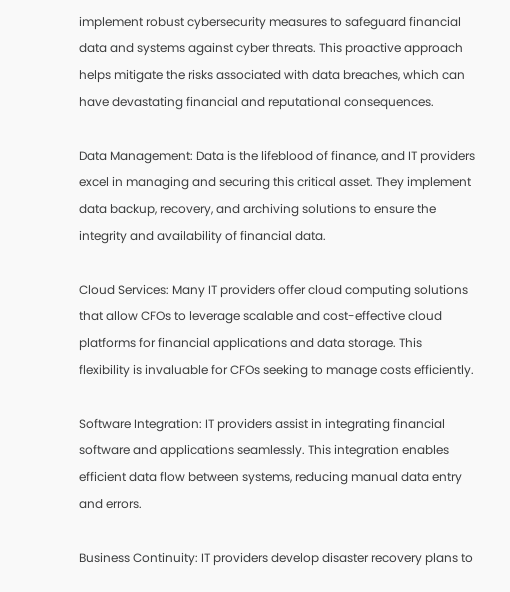implement robust cybersecurity measures to safeguard financial data and systems against cyber threats. This proactive approach helps mitigate the risks associated with data breaches, which can have devastating financial and reputational consequences.

Data Management: Data is the lifeblood of finance, and IT providers excel in managing and securing this critical asset. They implement data backup, recovery, and archiving solutions to ensure the integrity and availability of financial data.

Cloud Services: Many IT providers offer cloud computing solutions that allow CFOs to leverage scalable and cost-effective cloud platforms for financial applications and data storage. This flexibility is invaluable for CFOs seeking to manage costs efficiently.

Software Integration: IT providers assist in integrating financial software and applications seamlessly. This integration enables efficient data flow between systems, reducing manual data entry and errors.

Business Continuity: IT providers develop disaster recovery plans to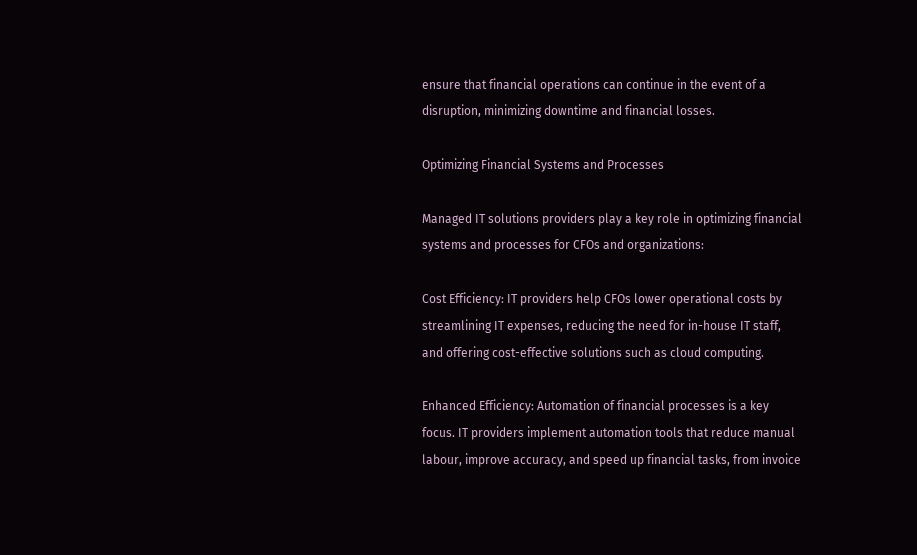ensure that financial operations can continue in the event of a disruption, minimizing downtime and financial losses.

Optimizing Financial Systems and Processes

Managed IT solutions providers play a key role in optimizing financial systems and processes for CFOs and organizations:

Cost Efficiency: IT providers help CFOs lower operational costs by streamlining IT expenses, reducing the need for in-house IT staff, and offering cost-effective solutions such as cloud computing.

Enhanced Efficiency: Automation of financial processes is a key focus. IT providers implement automation tools that reduce manual labour, improve accuracy, and speed up financial tasks, from invoice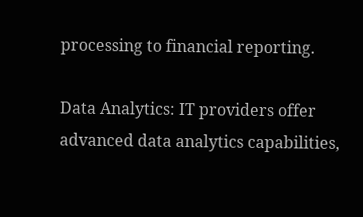processing to financial reporting.

Data Analytics: IT providers offer advanced data analytics capabilities,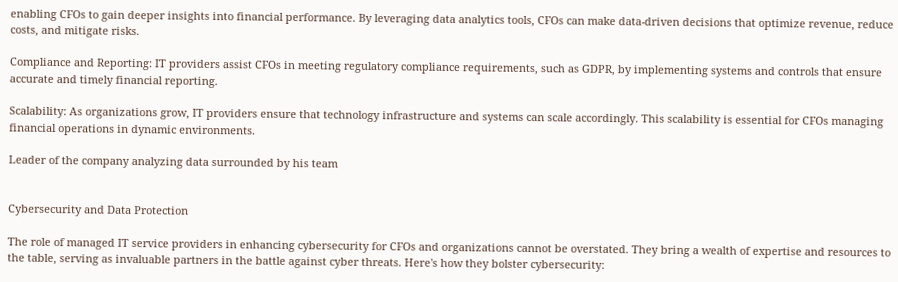enabling CFOs to gain deeper insights into financial performance. By leveraging data analytics tools, CFOs can make data-driven decisions that optimize revenue, reduce costs, and mitigate risks.

Compliance and Reporting: IT providers assist CFOs in meeting regulatory compliance requirements, such as GDPR, by implementing systems and controls that ensure accurate and timely financial reporting.

Scalability: As organizations grow, IT providers ensure that technology infrastructure and systems can scale accordingly. This scalability is essential for CFOs managing financial operations in dynamic environments.

Leader of the company analyzing data surrounded by his team


Cybersecurity and Data Protection

The role of managed IT service providers in enhancing cybersecurity for CFOs and organizations cannot be overstated. They bring a wealth of expertise and resources to the table, serving as invaluable partners in the battle against cyber threats. Here's how they bolster cybersecurity: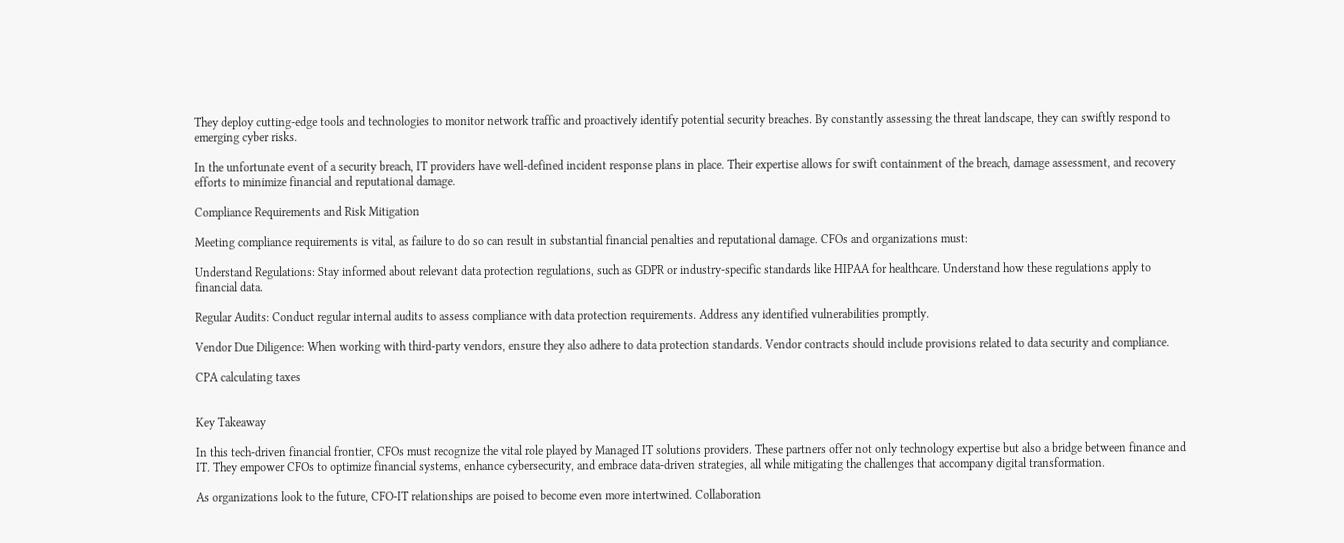They deploy cutting-edge tools and technologies to monitor network traffic and proactively identify potential security breaches. By constantly assessing the threat landscape, they can swiftly respond to emerging cyber risks.

In the unfortunate event of a security breach, IT providers have well-defined incident response plans in place. Their expertise allows for swift containment of the breach, damage assessment, and recovery efforts to minimize financial and reputational damage.

Compliance Requirements and Risk Mitigation

Meeting compliance requirements is vital, as failure to do so can result in substantial financial penalties and reputational damage. CFOs and organizations must:

Understand Regulations: Stay informed about relevant data protection regulations, such as GDPR or industry-specific standards like HIPAA for healthcare. Understand how these regulations apply to financial data.

Regular Audits: Conduct regular internal audits to assess compliance with data protection requirements. Address any identified vulnerabilities promptly.

Vendor Due Diligence: When working with third-party vendors, ensure they also adhere to data protection standards. Vendor contracts should include provisions related to data security and compliance.

CPA calculating taxes


Key Takeaway

In this tech-driven financial frontier, CFOs must recognize the vital role played by Managed IT solutions providers. These partners offer not only technology expertise but also a bridge between finance and IT. They empower CFOs to optimize financial systems, enhance cybersecurity, and embrace data-driven strategies, all while mitigating the challenges that accompany digital transformation.

As organizations look to the future, CFO-IT relationships are poised to become even more intertwined. Collaboration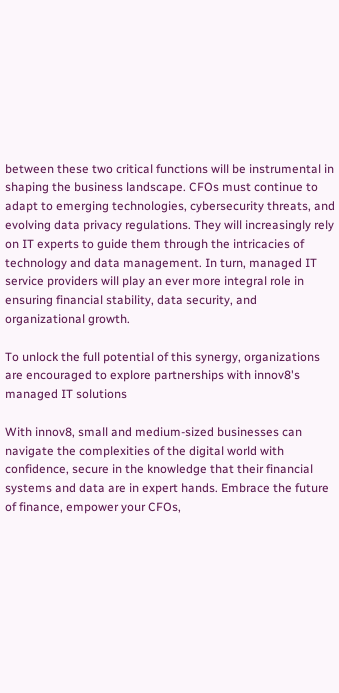between these two critical functions will be instrumental in shaping the business landscape. CFOs must continue to adapt to emerging technologies, cybersecurity threats, and evolving data privacy regulations. They will increasingly rely on IT experts to guide them through the intricacies of technology and data management. In turn, managed IT service providers will play an ever more integral role in ensuring financial stability, data security, and organizational growth.

To unlock the full potential of this synergy, organizations are encouraged to explore partnerships with innov8's managed IT solutions

With innov8, small and medium-sized businesses can navigate the complexities of the digital world with confidence, secure in the knowledge that their financial systems and data are in expert hands. Embrace the future of finance, empower your CFOs,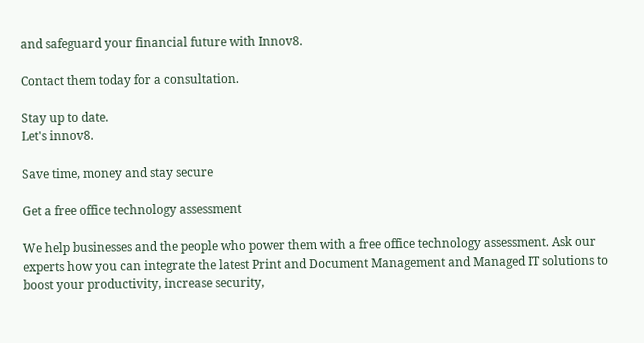and safeguard your financial future with Innov8.

Contact them today for a consultation.

Stay up to date.
Let's innov8.

Save time, money and stay secure

Get a free office technology assessment

We help businesses and the people who power them with a free office technology assessment. Ask our experts how you can integrate the latest Print and Document Management and Managed IT solutions to boost your productivity, increase security,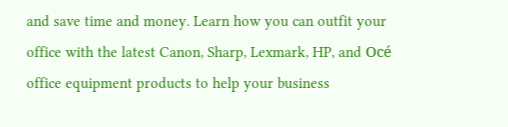and save time and money. Learn how you can outfit your office with the latest Canon, Sharp, Lexmark, HP, and Océ office equipment products to help your business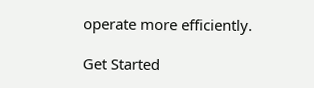operate more efficiently.

Get Started